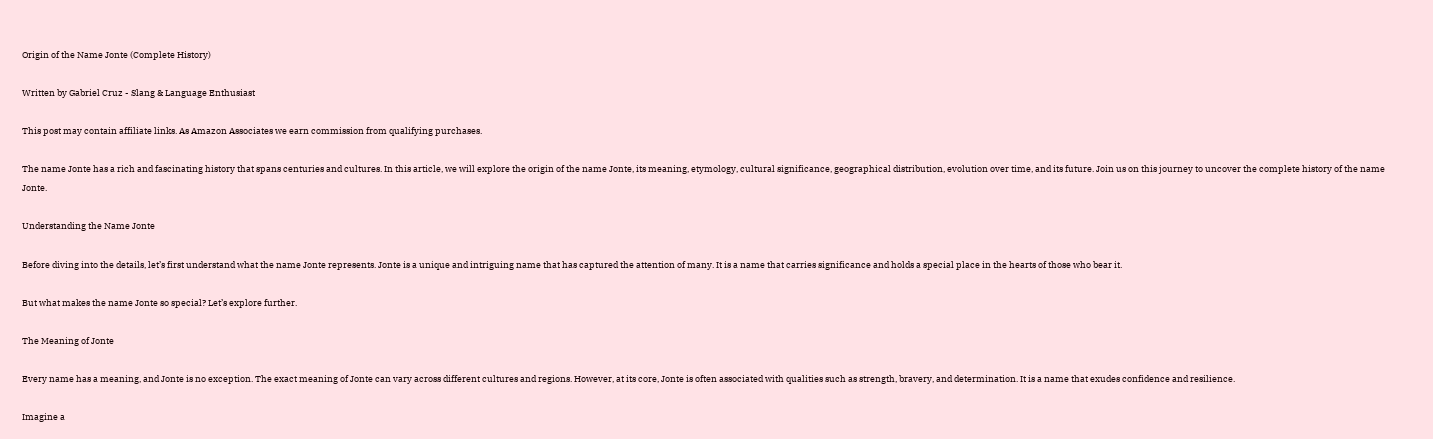Origin of the Name Jonte (Complete History)

Written by Gabriel Cruz - Slang & Language Enthusiast

This post may contain affiliate links. As Amazon Associates we earn commission from qualifying purchases.

The name Jonte has a rich and fascinating history that spans centuries and cultures. In this article, we will explore the origin of the name Jonte, its meaning, etymology, cultural significance, geographical distribution, evolution over time, and its future. Join us on this journey to uncover the complete history of the name Jonte.

Understanding the Name Jonte

Before diving into the details, let’s first understand what the name Jonte represents. Jonte is a unique and intriguing name that has captured the attention of many. It is a name that carries significance and holds a special place in the hearts of those who bear it.

But what makes the name Jonte so special? Let’s explore further.

The Meaning of Jonte

Every name has a meaning, and Jonte is no exception. The exact meaning of Jonte can vary across different cultures and regions. However, at its core, Jonte is often associated with qualities such as strength, bravery, and determination. It is a name that exudes confidence and resilience.

Imagine a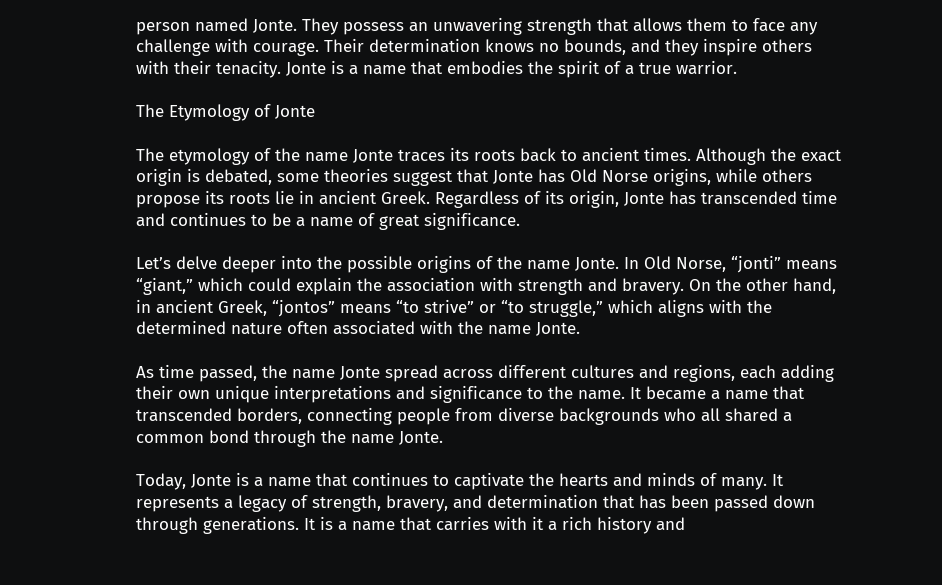person named Jonte. They possess an unwavering strength that allows them to face any challenge with courage. Their determination knows no bounds, and they inspire others with their tenacity. Jonte is a name that embodies the spirit of a true warrior.

The Etymology of Jonte

The etymology of the name Jonte traces its roots back to ancient times. Although the exact origin is debated, some theories suggest that Jonte has Old Norse origins, while others propose its roots lie in ancient Greek. Regardless of its origin, Jonte has transcended time and continues to be a name of great significance.

Let’s delve deeper into the possible origins of the name Jonte. In Old Norse, “jonti” means “giant,” which could explain the association with strength and bravery. On the other hand, in ancient Greek, “jontos” means “to strive” or “to struggle,” which aligns with the determined nature often associated with the name Jonte.

As time passed, the name Jonte spread across different cultures and regions, each adding their own unique interpretations and significance to the name. It became a name that transcended borders, connecting people from diverse backgrounds who all shared a common bond through the name Jonte.

Today, Jonte is a name that continues to captivate the hearts and minds of many. It represents a legacy of strength, bravery, and determination that has been passed down through generations. It is a name that carries with it a rich history and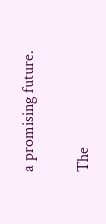a promising future.

The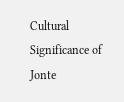Cultural Significance of Jonte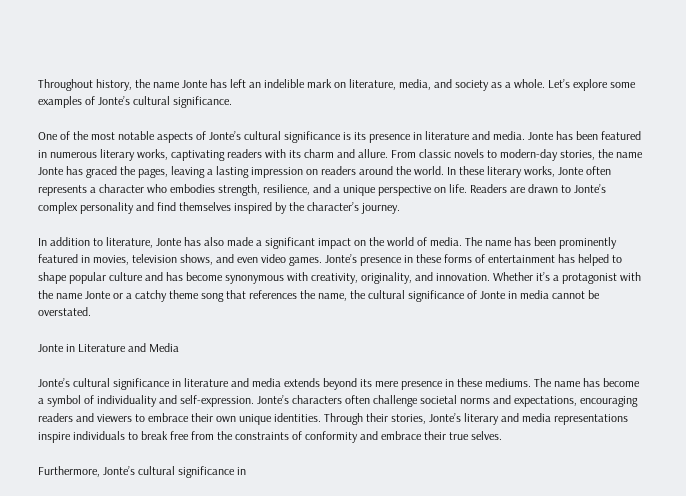Throughout history, the name Jonte has left an indelible mark on literature, media, and society as a whole. Let’s explore some examples of Jonte’s cultural significance.

One of the most notable aspects of Jonte’s cultural significance is its presence in literature and media. Jonte has been featured in numerous literary works, captivating readers with its charm and allure. From classic novels to modern-day stories, the name Jonte has graced the pages, leaving a lasting impression on readers around the world. In these literary works, Jonte often represents a character who embodies strength, resilience, and a unique perspective on life. Readers are drawn to Jonte’s complex personality and find themselves inspired by the character’s journey.

In addition to literature, Jonte has also made a significant impact on the world of media. The name has been prominently featured in movies, television shows, and even video games. Jonte’s presence in these forms of entertainment has helped to shape popular culture and has become synonymous with creativity, originality, and innovation. Whether it’s a protagonist with the name Jonte or a catchy theme song that references the name, the cultural significance of Jonte in media cannot be overstated.

Jonte in Literature and Media

Jonte’s cultural significance in literature and media extends beyond its mere presence in these mediums. The name has become a symbol of individuality and self-expression. Jonte’s characters often challenge societal norms and expectations, encouraging readers and viewers to embrace their own unique identities. Through their stories, Jonte’s literary and media representations inspire individuals to break free from the constraints of conformity and embrace their true selves.

Furthermore, Jonte’s cultural significance in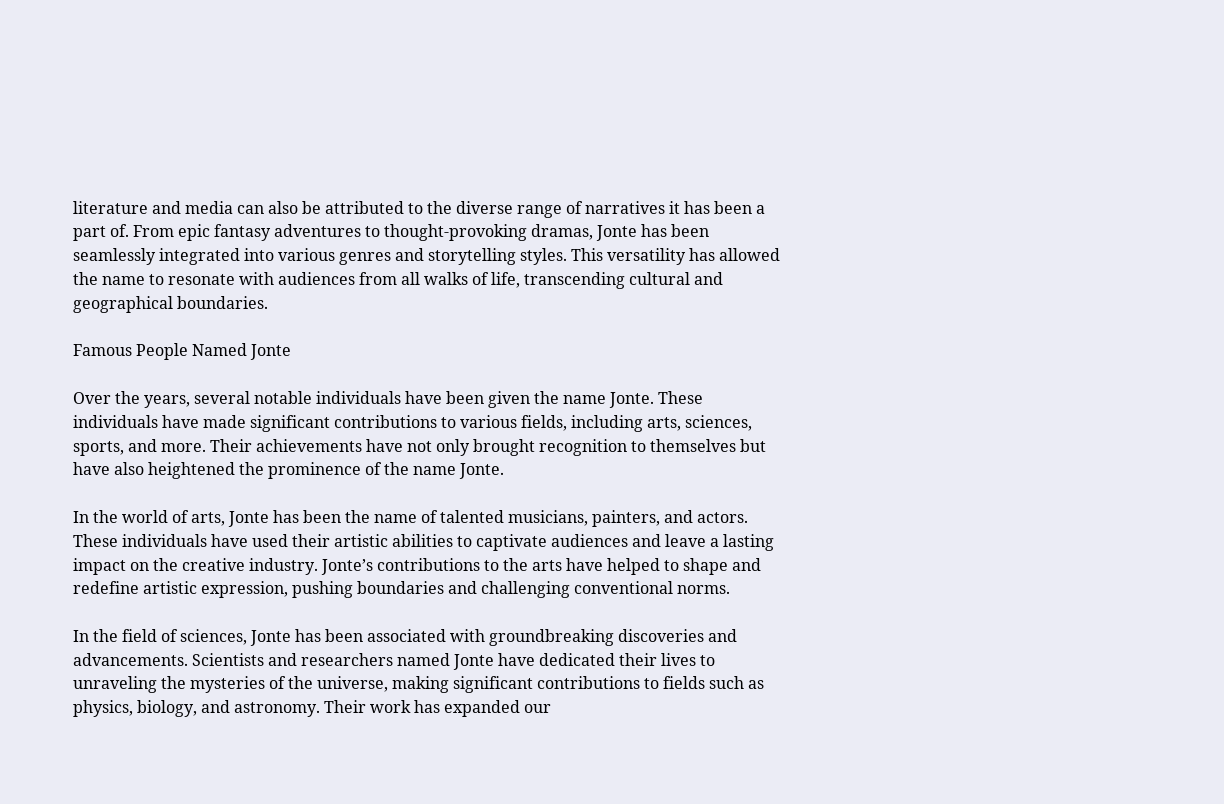literature and media can also be attributed to the diverse range of narratives it has been a part of. From epic fantasy adventures to thought-provoking dramas, Jonte has been seamlessly integrated into various genres and storytelling styles. This versatility has allowed the name to resonate with audiences from all walks of life, transcending cultural and geographical boundaries.

Famous People Named Jonte

Over the years, several notable individuals have been given the name Jonte. These individuals have made significant contributions to various fields, including arts, sciences, sports, and more. Their achievements have not only brought recognition to themselves but have also heightened the prominence of the name Jonte.

In the world of arts, Jonte has been the name of talented musicians, painters, and actors. These individuals have used their artistic abilities to captivate audiences and leave a lasting impact on the creative industry. Jonte’s contributions to the arts have helped to shape and redefine artistic expression, pushing boundaries and challenging conventional norms.

In the field of sciences, Jonte has been associated with groundbreaking discoveries and advancements. Scientists and researchers named Jonte have dedicated their lives to unraveling the mysteries of the universe, making significant contributions to fields such as physics, biology, and astronomy. Their work has expanded our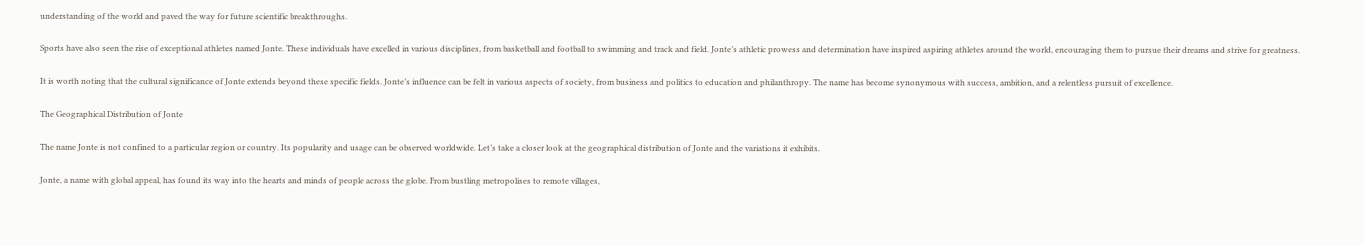understanding of the world and paved the way for future scientific breakthroughs.

Sports have also seen the rise of exceptional athletes named Jonte. These individuals have excelled in various disciplines, from basketball and football to swimming and track and field. Jonte’s athletic prowess and determination have inspired aspiring athletes around the world, encouraging them to pursue their dreams and strive for greatness.

It is worth noting that the cultural significance of Jonte extends beyond these specific fields. Jonte’s influence can be felt in various aspects of society, from business and politics to education and philanthropy. The name has become synonymous with success, ambition, and a relentless pursuit of excellence.

The Geographical Distribution of Jonte

The name Jonte is not confined to a particular region or country. Its popularity and usage can be observed worldwide. Let’s take a closer look at the geographical distribution of Jonte and the variations it exhibits.

Jonte, a name with global appeal, has found its way into the hearts and minds of people across the globe. From bustling metropolises to remote villages,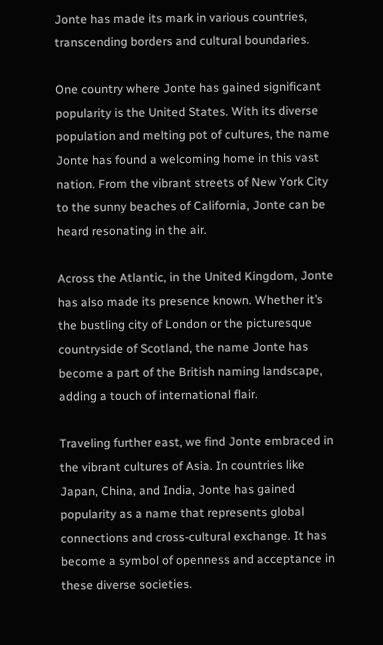Jonte has made its mark in various countries, transcending borders and cultural boundaries.

One country where Jonte has gained significant popularity is the United States. With its diverse population and melting pot of cultures, the name Jonte has found a welcoming home in this vast nation. From the vibrant streets of New York City to the sunny beaches of California, Jonte can be heard resonating in the air.

Across the Atlantic, in the United Kingdom, Jonte has also made its presence known. Whether it’s the bustling city of London or the picturesque countryside of Scotland, the name Jonte has become a part of the British naming landscape, adding a touch of international flair.

Traveling further east, we find Jonte embraced in the vibrant cultures of Asia. In countries like Japan, China, and India, Jonte has gained popularity as a name that represents global connections and cross-cultural exchange. It has become a symbol of openness and acceptance in these diverse societies.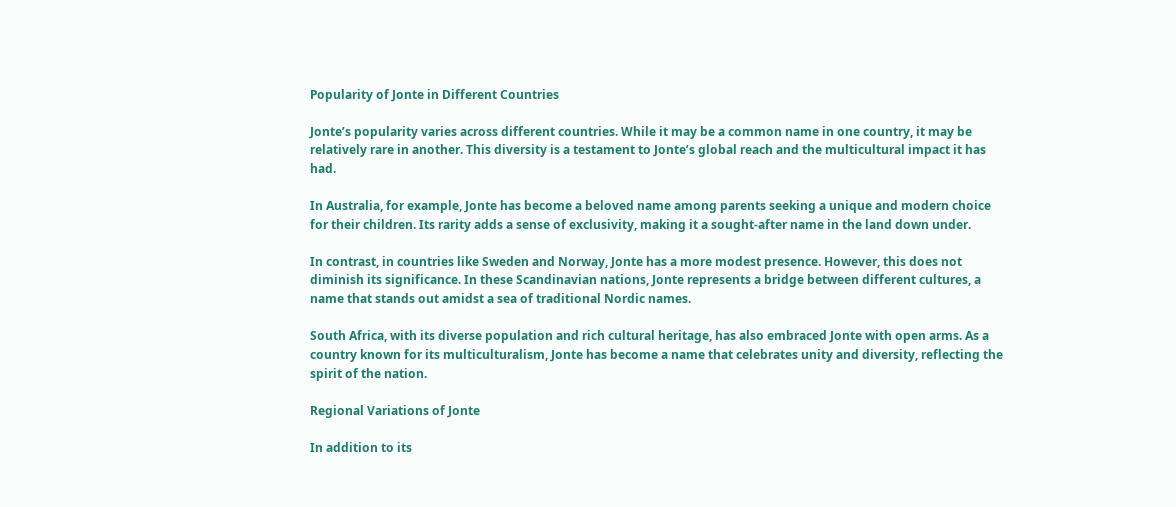Popularity of Jonte in Different Countries

Jonte’s popularity varies across different countries. While it may be a common name in one country, it may be relatively rare in another. This diversity is a testament to Jonte’s global reach and the multicultural impact it has had.

In Australia, for example, Jonte has become a beloved name among parents seeking a unique and modern choice for their children. Its rarity adds a sense of exclusivity, making it a sought-after name in the land down under.

In contrast, in countries like Sweden and Norway, Jonte has a more modest presence. However, this does not diminish its significance. In these Scandinavian nations, Jonte represents a bridge between different cultures, a name that stands out amidst a sea of traditional Nordic names.

South Africa, with its diverse population and rich cultural heritage, has also embraced Jonte with open arms. As a country known for its multiculturalism, Jonte has become a name that celebrates unity and diversity, reflecting the spirit of the nation.

Regional Variations of Jonte

In addition to its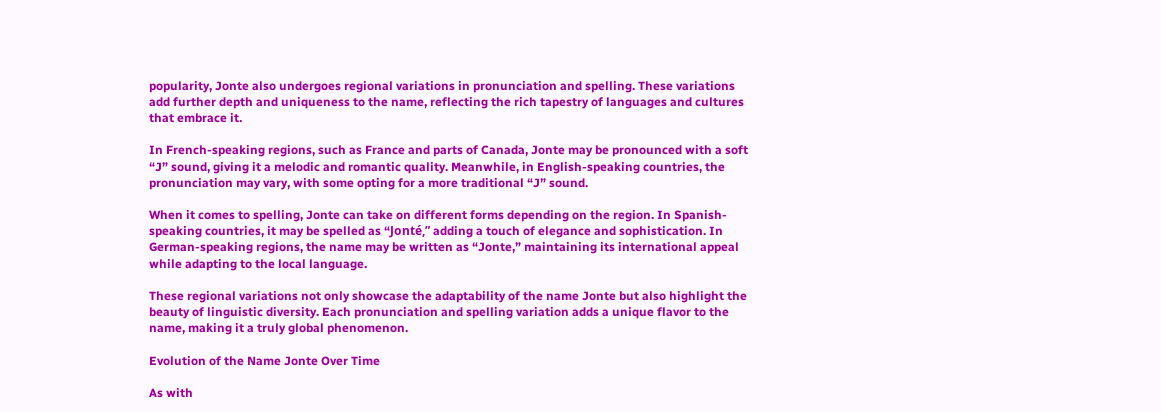popularity, Jonte also undergoes regional variations in pronunciation and spelling. These variations add further depth and uniqueness to the name, reflecting the rich tapestry of languages and cultures that embrace it.

In French-speaking regions, such as France and parts of Canada, Jonte may be pronounced with a soft “J” sound, giving it a melodic and romantic quality. Meanwhile, in English-speaking countries, the pronunciation may vary, with some opting for a more traditional “J” sound.

When it comes to spelling, Jonte can take on different forms depending on the region. In Spanish-speaking countries, it may be spelled as “Jonté,” adding a touch of elegance and sophistication. In German-speaking regions, the name may be written as “Jonte,” maintaining its international appeal while adapting to the local language.

These regional variations not only showcase the adaptability of the name Jonte but also highlight the beauty of linguistic diversity. Each pronunciation and spelling variation adds a unique flavor to the name, making it a truly global phenomenon.

Evolution of the Name Jonte Over Time

As with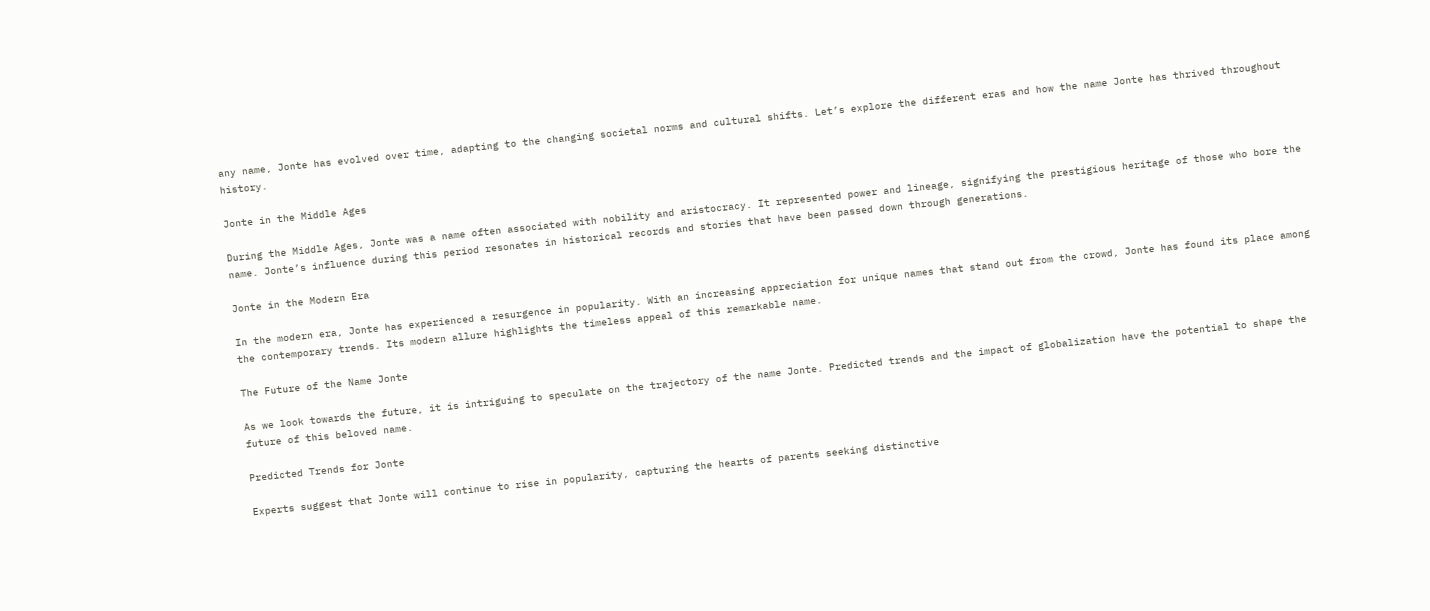any name, Jonte has evolved over time, adapting to the changing societal norms and cultural shifts. Let’s explore the different eras and how the name Jonte has thrived throughout history.

Jonte in the Middle Ages

During the Middle Ages, Jonte was a name often associated with nobility and aristocracy. It represented power and lineage, signifying the prestigious heritage of those who bore the name. Jonte’s influence during this period resonates in historical records and stories that have been passed down through generations.

Jonte in the Modern Era

In the modern era, Jonte has experienced a resurgence in popularity. With an increasing appreciation for unique names that stand out from the crowd, Jonte has found its place among the contemporary trends. Its modern allure highlights the timeless appeal of this remarkable name.

The Future of the Name Jonte

As we look towards the future, it is intriguing to speculate on the trajectory of the name Jonte. Predicted trends and the impact of globalization have the potential to shape the future of this beloved name.

Predicted Trends for Jonte

Experts suggest that Jonte will continue to rise in popularity, capturing the hearts of parents seeking distinctive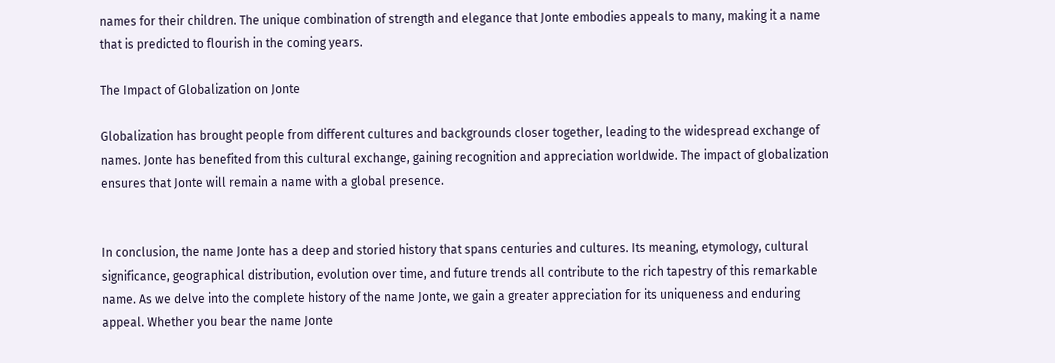names for their children. The unique combination of strength and elegance that Jonte embodies appeals to many, making it a name that is predicted to flourish in the coming years.

The Impact of Globalization on Jonte

Globalization has brought people from different cultures and backgrounds closer together, leading to the widespread exchange of names. Jonte has benefited from this cultural exchange, gaining recognition and appreciation worldwide. The impact of globalization ensures that Jonte will remain a name with a global presence.


In conclusion, the name Jonte has a deep and storied history that spans centuries and cultures. Its meaning, etymology, cultural significance, geographical distribution, evolution over time, and future trends all contribute to the rich tapestry of this remarkable name. As we delve into the complete history of the name Jonte, we gain a greater appreciation for its uniqueness and enduring appeal. Whether you bear the name Jonte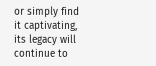or simply find it captivating, its legacy will continue to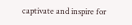captivate and inspire for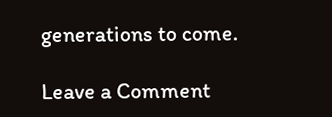generations to come.

Leave a Comment